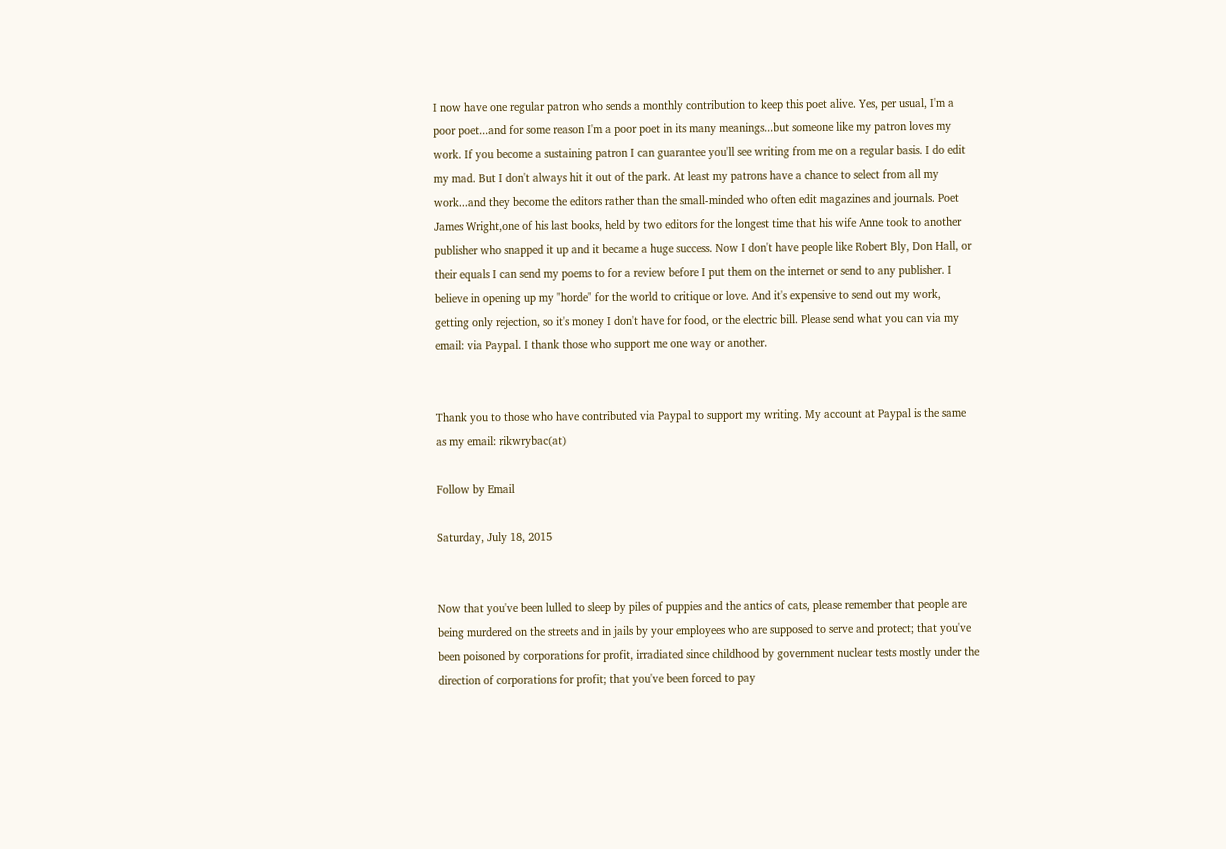I now have one regular patron who sends a monthly contribution to keep this poet alive. Yes, per usual, I'm a poor poet...and for some reason I'm a poor poet in its many meanings...but someone like my patron loves my work. If you become a sustaining patron I can guarantee you'll see writing from me on a regular basis. I do edit my mad. But I don't always hit it out of the park. At least my patrons have a chance to select from all my work...and they become the editors rather than the small-minded who often edit magazines and journals. Poet James Wright,one of his last books, held by two editors for the longest time that his wife Anne took to another publisher who snapped it up and it became a huge success. Now I don't have people like Robert Bly, Don Hall, or their equals I can send my poems to for a review before I put them on the internet or send to any publisher. I believe in opening up my "horde" for the world to critique or love. And it's expensive to send out my work, getting only rejection, so it's money I don't have for food, or the electric bill. Please send what you can via my email: via Paypal. I thank those who support me one way or another.


Thank you to those who have contributed via Paypal to support my writing. My account at Paypal is the same as my email: rikwrybac(at)

Follow by Email

Saturday, July 18, 2015


Now that you've been lulled to sleep by piles of puppies and the antics of cats, please remember that people are being murdered on the streets and in jails by your employees who are supposed to serve and protect; that you've been poisoned by corporations for profit, irradiated since childhood by government nuclear tests mostly under the direction of corporations for profit; that you've been forced to pay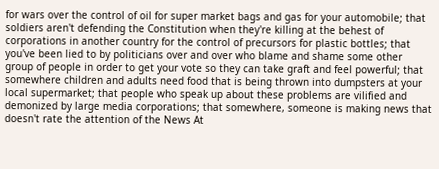for wars over the control of oil for super market bags and gas for your automobile; that soldiers aren't defending the Constitution when they're killing at the behest of corporations in another country for the control of precursors for plastic bottles; that you've been lied to by politicians over and over who blame and shame some other group of people in order to get your vote so they can take graft and feel powerful; that somewhere children and adults need food that is being thrown into dumpsters at your local supermarket; that people who speak up about these problems are vilified and demonized by large media corporations; that somewhere, someone is making news that doesn't rate the attention of the News At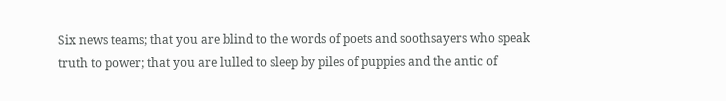Six news teams; that you are blind to the words of poets and soothsayers who speak truth to power; that you are lulled to sleep by piles of puppies and the antic of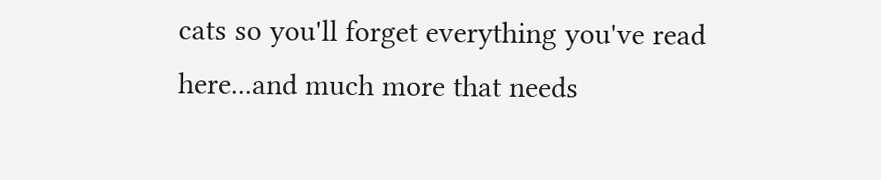cats so you'll forget everything you've read here...and much more that needs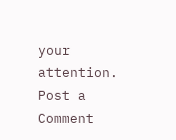your attention.
Post a Comment